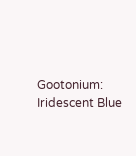Gootonium: Iridescent Blue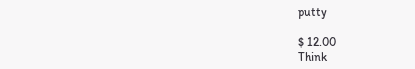putty

$ 12.00
Think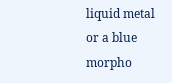liquid metal or a blue morpho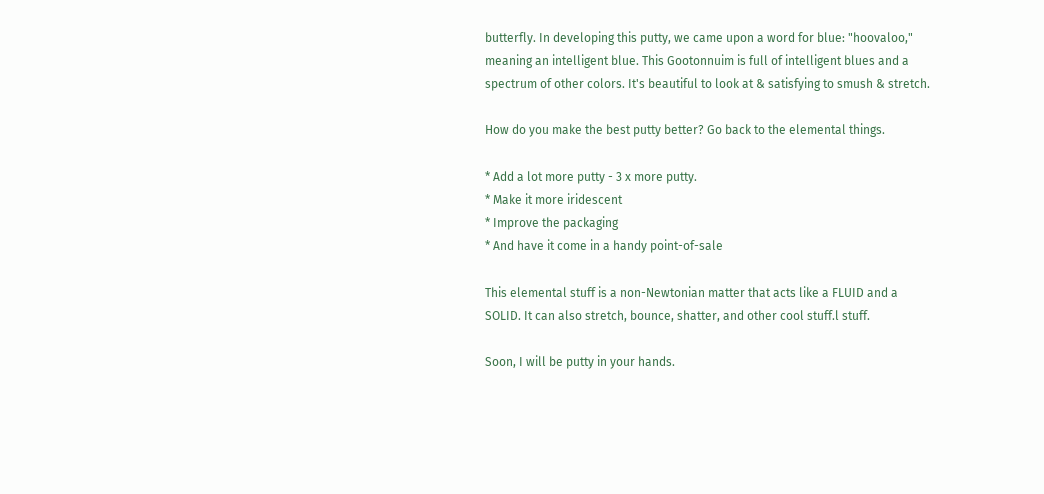butterfly. In developing this putty, we came upon a word for blue: "hoovaloo," meaning an intelligent blue. This Gootonnuim is full of intelligent blues and a spectrum of other colors. It's beautiful to look at & satisfying to smush & stretch.

How do you make the best putty better? Go back to the elemental things.

* Add a lot more putty - 3 x more putty.
* Make it more iridescent
* Improve the packaging
* And have it come in a handy point-of-sale

This elemental stuff is a non-Newtonian matter that acts like a FLUID and a SOLID. It can also stretch, bounce, shatter, and other cool stuff.l stuff.

Soon, I will be putty in your hands.